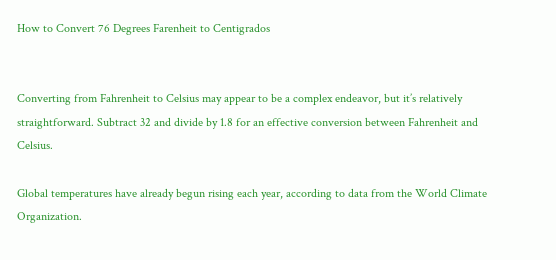How to Convert 76 Degrees Farenheit to Centigrados


Converting from Fahrenheit to Celsius may appear to be a complex endeavor, but it’s relatively straightforward. Subtract 32 and divide by 1.8 for an effective conversion between Fahrenheit and Celsius.

Global temperatures have already begun rising each year, according to data from the World Climate Organization.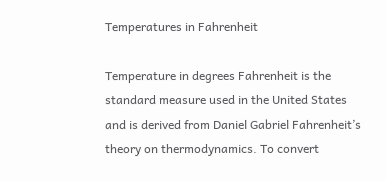Temperatures in Fahrenheit

Temperature in degrees Fahrenheit is the standard measure used in the United States and is derived from Daniel Gabriel Fahrenheit’s theory on thermodynamics. To convert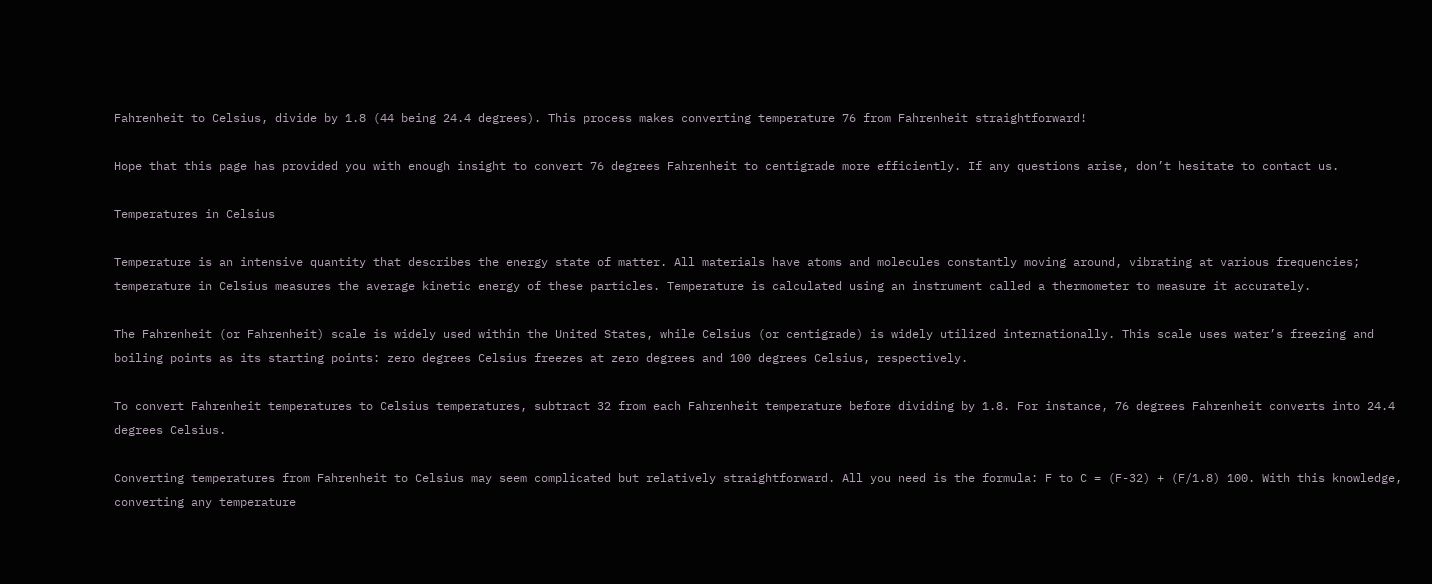Fahrenheit to Celsius, divide by 1.8 (44 being 24.4 degrees). This process makes converting temperature 76 from Fahrenheit straightforward!

Hope that this page has provided you with enough insight to convert 76 degrees Fahrenheit to centigrade more efficiently. If any questions arise, don’t hesitate to contact us.

Temperatures in Celsius

Temperature is an intensive quantity that describes the energy state of matter. All materials have atoms and molecules constantly moving around, vibrating at various frequencies; temperature in Celsius measures the average kinetic energy of these particles. Temperature is calculated using an instrument called a thermometer to measure it accurately.

The Fahrenheit (or Fahrenheit) scale is widely used within the United States, while Celsius (or centigrade) is widely utilized internationally. This scale uses water’s freezing and boiling points as its starting points: zero degrees Celsius freezes at zero degrees and 100 degrees Celsius, respectively.

To convert Fahrenheit temperatures to Celsius temperatures, subtract 32 from each Fahrenheit temperature before dividing by 1.8. For instance, 76 degrees Fahrenheit converts into 24.4 degrees Celsius.

Converting temperatures from Fahrenheit to Celsius may seem complicated but relatively straightforward. All you need is the formula: F to C = (F-32) + (F/1.8) 100. With this knowledge, converting any temperature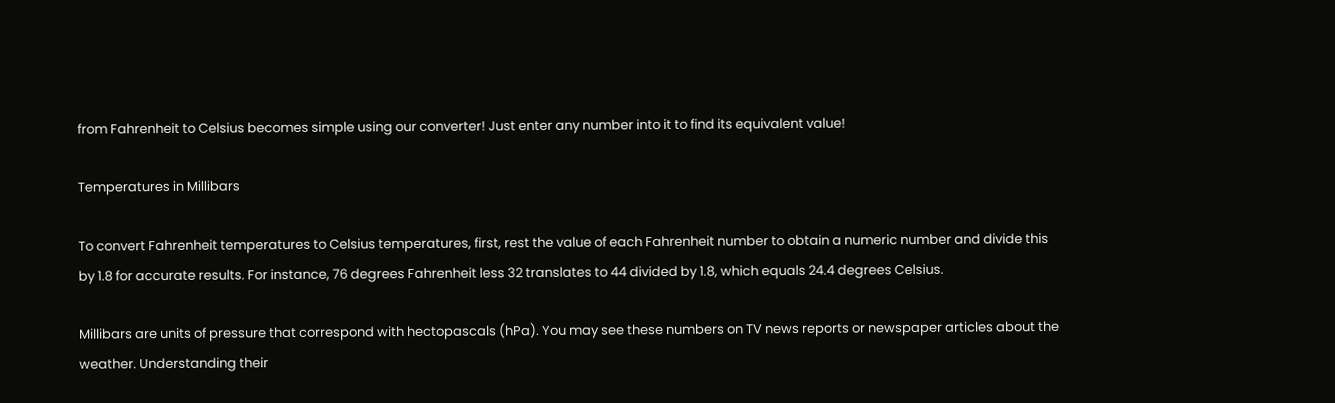from Fahrenheit to Celsius becomes simple using our converter! Just enter any number into it to find its equivalent value!

Temperatures in Millibars

To convert Fahrenheit temperatures to Celsius temperatures, first, rest the value of each Fahrenheit number to obtain a numeric number and divide this by 1.8 for accurate results. For instance, 76 degrees Fahrenheit less 32 translates to 44 divided by 1.8, which equals 24.4 degrees Celsius.

Millibars are units of pressure that correspond with hectopascals (hPa). You may see these numbers on TV news reports or newspaper articles about the weather. Understanding their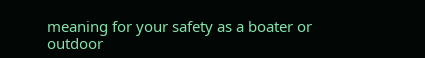meaning for your safety as a boater or outdoor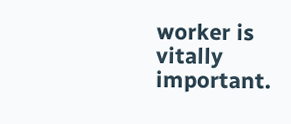worker is vitally important.